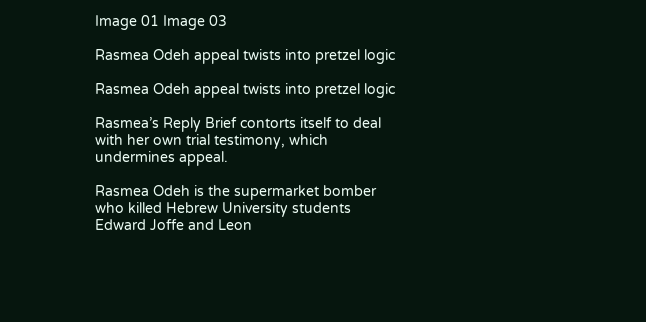Image 01 Image 03

Rasmea Odeh appeal twists into pretzel logic

Rasmea Odeh appeal twists into pretzel logic

Rasmea’s Reply Brief contorts itself to deal with her own trial testimony, which undermines appeal.

Rasmea Odeh is the supermarket bomber who killed Hebrew University students Edward Joffe and Leon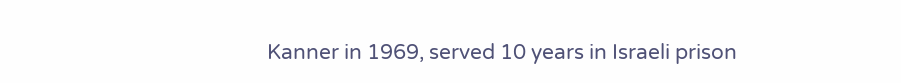Kanner in 1969, served 10 years in Israeli prison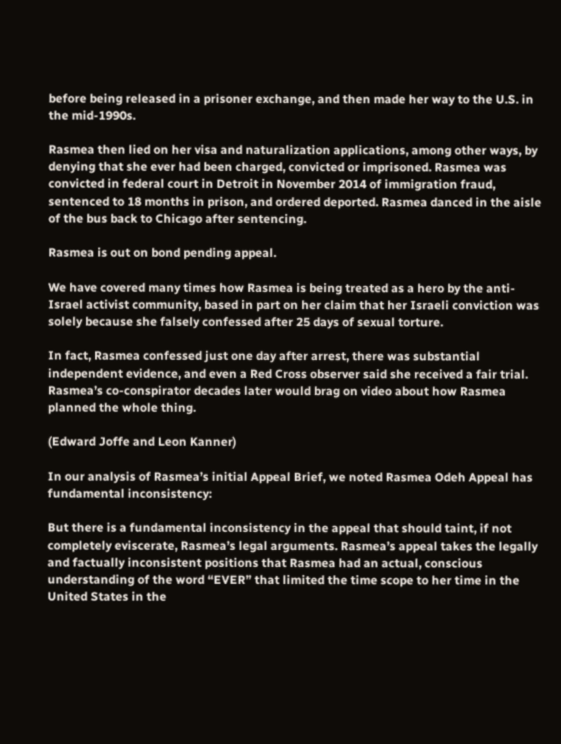before being released in a prisoner exchange, and then made her way to the U.S. in the mid-1990s.

Rasmea then lied on her visa and naturalization applications, among other ways, by denying that she ever had been charged, convicted or imprisoned. Rasmea was convicted in federal court in Detroit in November 2014 of immigration fraud, sentenced to 18 months in prison, and ordered deported. Rasmea danced in the aisle of the bus back to Chicago after sentencing.

Rasmea is out on bond pending appeal.

We have covered many times how Rasmea is being treated as a hero by the anti-Israel activist community, based in part on her claim that her Israeli conviction was solely because she falsely confessed after 25 days of sexual torture.

In fact, Rasmea confessed just one day after arrest, there was substantial independent evidence, and even a Red Cross observer said she received a fair trial. Rasmea’s co-conspirator decades later would brag on video about how Rasmea planned the whole thing.

(Edward Joffe and Leon Kanner)

In our analysis of Rasmea’s initial Appeal Brief, we noted Rasmea Odeh Appeal has fundamental inconsistency:

But there is a fundamental inconsistency in the appeal that should taint, if not completely eviscerate, Rasmea’s legal arguments. Rasmea’s appeal takes the legally and factually inconsistent positions that Rasmea had an actual, conscious understanding of the word “EVER” that limited the time scope to her time in the United States in the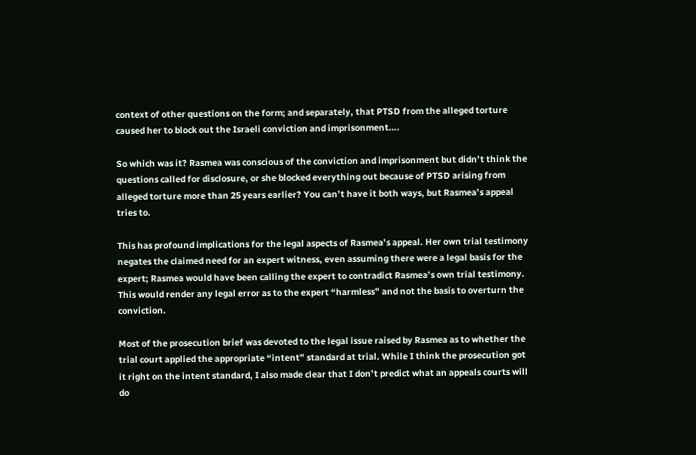context of other questions on the form; and separately, that PTSD from the alleged torture caused her to block out the Israeli conviction and imprisonment….

So which was it? Rasmea was conscious of the conviction and imprisonment but didn’t think the questions called for disclosure, or she blocked everything out because of PTSD arising from alleged torture more than 25 years earlier? You can’t have it both ways, but Rasmea’s appeal tries to.

This has profound implications for the legal aspects of Rasmea’s appeal. Her own trial testimony negates the claimed need for an expert witness, even assuming there were a legal basis for the expert; Rasmea would have been calling the expert to contradict Rasmea’s own trial testimony. This would render any legal error as to the expert “harmless” and not the basis to overturn the conviction.

Most of the prosecution brief was devoted to the legal issue raised by Rasmea as to whether the trial court applied the appropriate “intent” standard at trial. While I think the prosecution got it right on the intent standard, I also made clear that I don’t predict what an appeals courts will do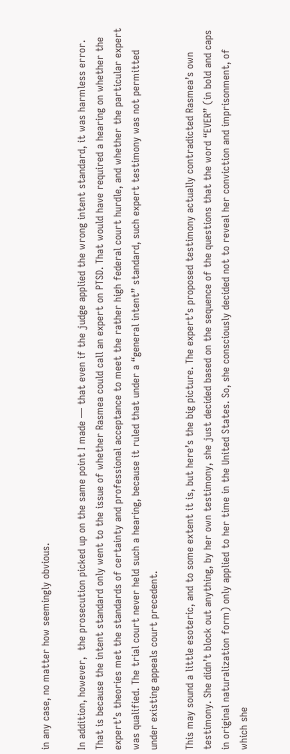in any case, no matter how seemingly obvious.

In addition, however,  the prosecution picked up on the same point I made — that even if the judge applied the wrong intent standard, it was harmless error.  That is because the intent standard only went to the issue of whether Rasmea could call an expert on PTSD. That would have required a hearing on whether the expert’s theories met the standards of certainty and professional acceptance to meet the rather high federal court hurdle, and whether the particular expert was qualified. The trial court never held such a hearing, because it ruled that under a “general intent” standard, such expert testimony was not permitted under existing appeals court precedent.

This may sound a little esoteric, and to some extent it is, but here’s the big picture. The expert’s proposed testimony actually contradicted Rasmea’s own testimony. She didn’t block out anything, by her own testimony, she just decided based on the sequence of the questions that the word “EVER” (in bold and caps in original naturalization form) only applied to her time in the United States. So, she consciously decided not to reveal her conviction and imprisonment, of which she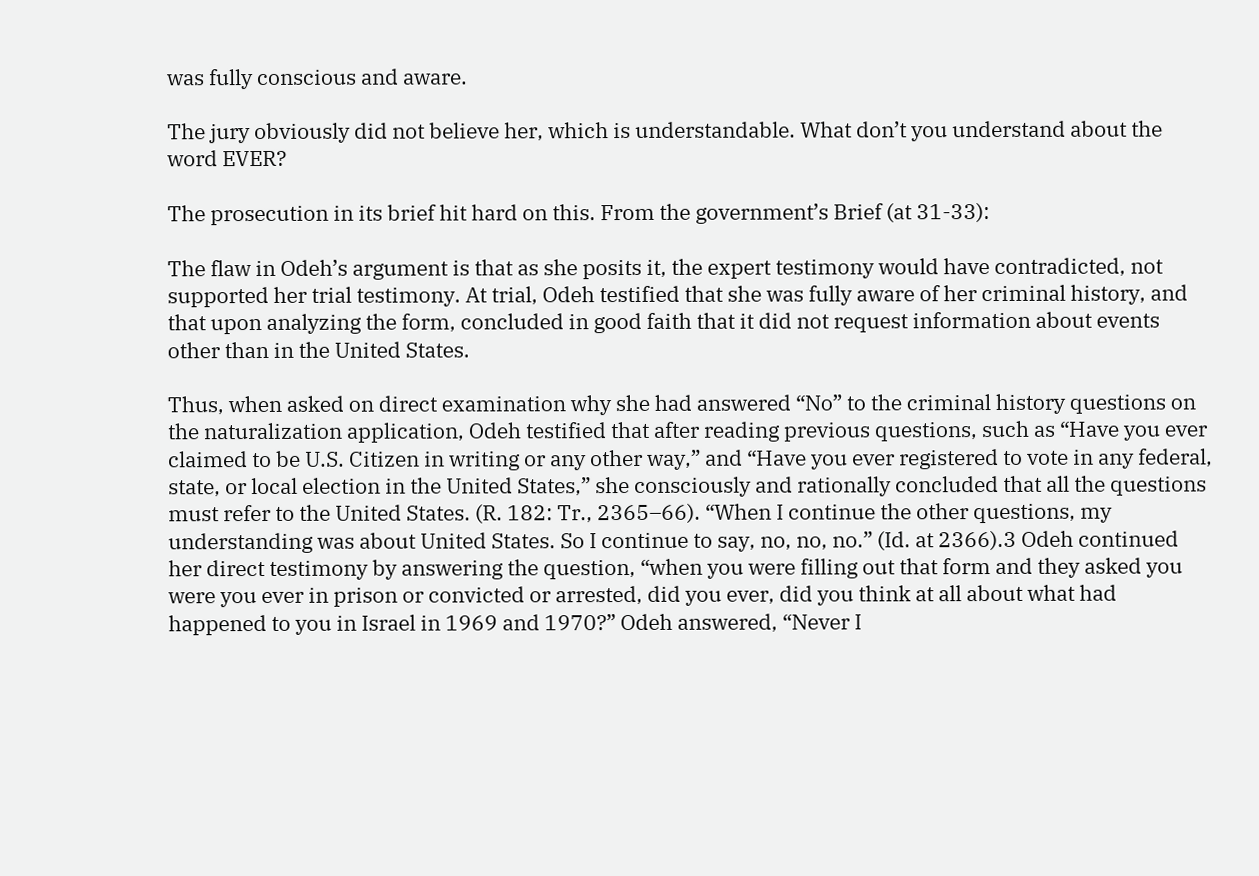was fully conscious and aware.

The jury obviously did not believe her, which is understandable. What don’t you understand about the word EVER?

The prosecution in its brief hit hard on this. From the government’s Brief (at 31-33):

The flaw in Odeh’s argument is that as she posits it, the expert testimony would have contradicted, not supported her trial testimony. At trial, Odeh testified that she was fully aware of her criminal history, and that upon analyzing the form, concluded in good faith that it did not request information about events other than in the United States.

Thus, when asked on direct examination why she had answered “No” to the criminal history questions on the naturalization application, Odeh testified that after reading previous questions, such as “Have you ever claimed to be U.S. Citizen in writing or any other way,” and “Have you ever registered to vote in any federal, state, or local election in the United States,” she consciously and rationally concluded that all the questions must refer to the United States. (R. 182: Tr., 2365–66). “When I continue the other questions, my understanding was about United States. So I continue to say, no, no, no.” (Id. at 2366).3 Odeh continued her direct testimony by answering the question, “when you were filling out that form and they asked you were you ever in prison or convicted or arrested, did you ever, did you think at all about what had happened to you in Israel in 1969 and 1970?” Odeh answered, “Never I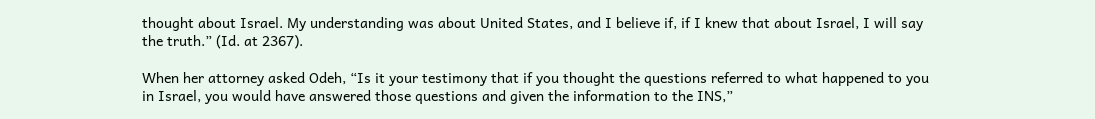thought about Israel. My understanding was about United States, and I believe if, if I knew that about Israel, I will say the truth.” (Id. at 2367).

When her attorney asked Odeh, “Is it your testimony that if you thought the questions referred to what happened to you in Israel, you would have answered those questions and given the information to the INS,”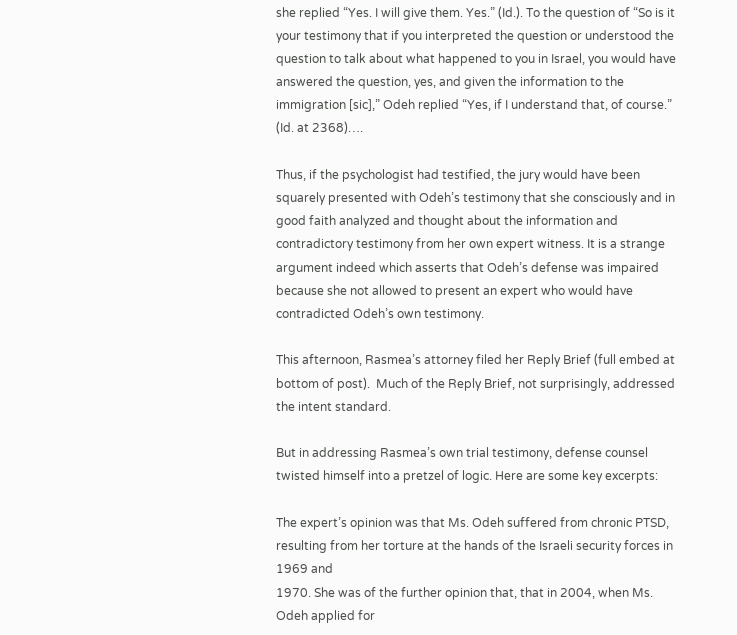she replied “Yes. I will give them. Yes.” (Id.). To the question of “So is it your testimony that if you interpreted the question or understood the question to talk about what happened to you in Israel, you would have answered the question, yes, and given the information to the immigration [sic],” Odeh replied “Yes, if I understand that, of course.” (Id. at 2368)….

Thus, if the psychologist had testified, the jury would have been squarely presented with Odeh’s testimony that she consciously and in good faith analyzed and thought about the information and contradictory testimony from her own expert witness. It is a strange argument indeed which asserts that Odeh’s defense was impaired because she not allowed to present an expert who would have contradicted Odeh’s own testimony.

This afternoon, Rasmea’s attorney filed her Reply Brief (full embed at bottom of post).  Much of the Reply Brief, not surprisingly, addressed the intent standard.

But in addressing Rasmea’s own trial testimony, defense counsel twisted himself into a pretzel of logic. Here are some key excerpts:

The expert’s opinion was that Ms. Odeh suffered from chronic PTSD,
resulting from her torture at the hands of the Israeli security forces in 1969 and
1970. She was of the further opinion that, that in 2004, when Ms. Odeh applied for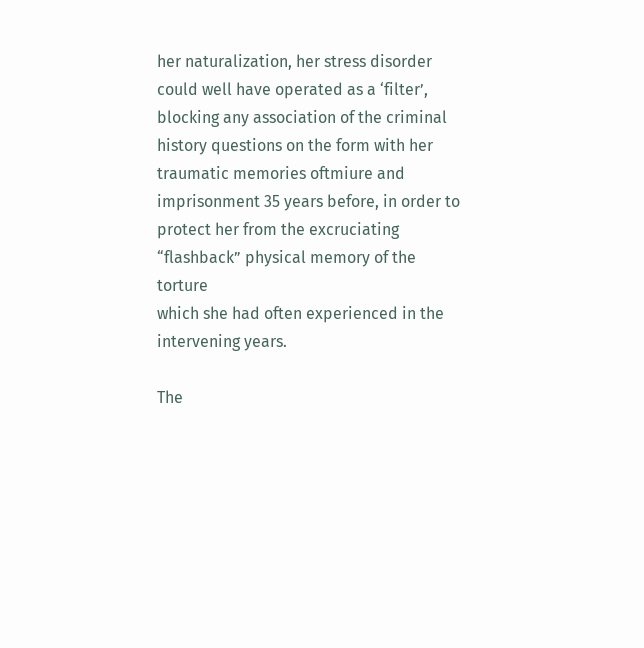her naturalization, her stress disorder could well have operated as a ‘filter’,
blocking any association of the criminal history questions on the form with her
traumatic memories oftmiure and imprisonment 35 years before, in order to
protect her from the excruciating “flashback” physical memory of the torture
which she had often experienced in the intervening years.

The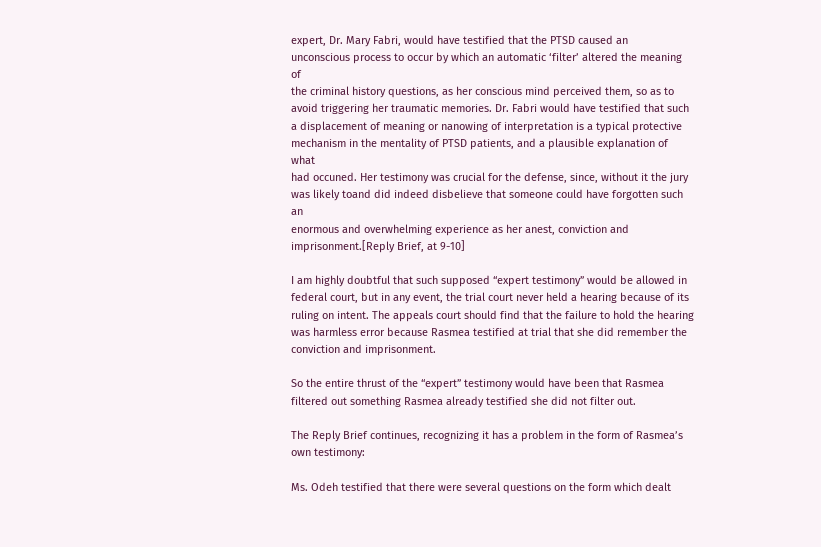expert, Dr. Mary Fabri, would have testified that the PTSD caused an
unconscious process to occur by which an automatic ‘filter’ altered the meaning of
the criminal history questions, as her conscious mind perceived them, so as to avoid triggering her traumatic memories. Dr. Fabri would have testified that such
a displacement of meaning or nanowing of interpretation is a typical protective
mechanism in the mentality of PTSD patients, and a plausible explanation of what
had occuned. Her testimony was crucial for the defense, since, without it the jury
was likely toand did indeed disbelieve that someone could have forgotten such an
enormous and overwhelming experience as her anest, conviction and
imprisonment.[Reply Brief, at 9-10]

I am highly doubtful that such supposed “expert testimony” would be allowed in federal court, but in any event, the trial court never held a hearing because of its ruling on intent. The appeals court should find that the failure to hold the hearing was harmless error because Rasmea testified at trial that she did remember the conviction and imprisonment.

So the entire thrust of the “expert” testimony would have been that Rasmea filtered out something Rasmea already testified she did not filter out.

The Reply Brief continues, recognizing it has a problem in the form of Rasmea’s own testimony:

Ms. Odeh testified that there were several questions on the form which dealt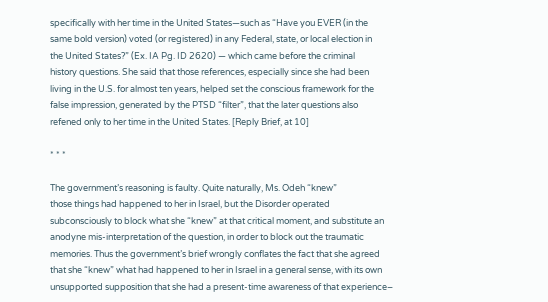specifically with her time in the United States—such as “Have you EVER (in the
same bold version) voted (or registered) in any Federal, state, or local election in
the United States?” (Ex. IA Pg. ID 2620) — which came before the criminal
history questions. She said that those references, especially since she had been
living in the U.S. for almost ten years, helped set the conscious framework for the
false impression, generated by the PTSD “filter”, that the later questions also
refened only to her time in the United States. [Reply Brief, at 10]

* * *

The government’s reasoning is faulty. Quite naturally, Ms. Odeh “knew”
those things had happened to her in Israel, but the Disorder operated
subconsciously to block what she “knew” at that critical moment, and substitute an
anodyne mis-interpretation of the question, in order to block out the traumatic
memories. Thus the government’s brief wrongly conflates the fact that she agreed
that she “knew” what had happened to her in Israel in a general sense, with its own
unsupported supposition that she had a present-time awareness of that experience–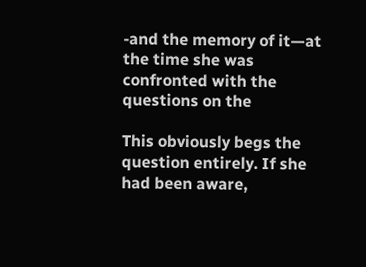-and the memory of it—at the time she was confronted with the questions on the

This obviously begs the question entirely. If she had been aware,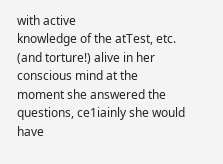with active
knowledge of the atTest, etc. (and torture!) alive in her conscious mind at the
moment she answered the questions, ce1iainly she would have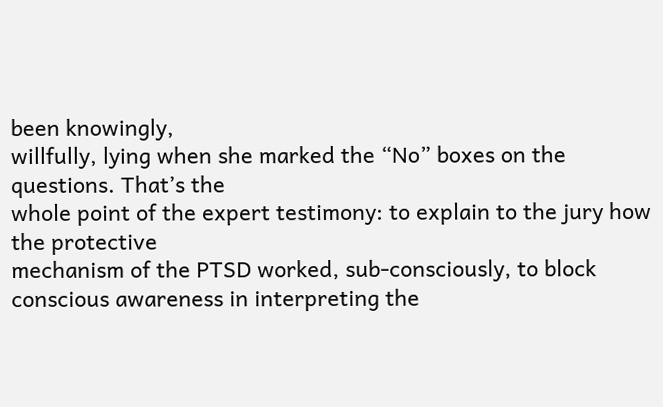been knowingly,
willfully, lying when she marked the “No” boxes on the questions. That’s the
whole point of the expert testimony: to explain to the jury how the protective
mechanism of the PTSD worked, sub-consciously, to block conscious awareness in interpreting the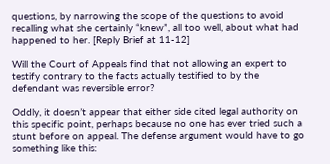questions, by narrowing the scope of the questions to avoid
recalling what she certainly “knew”, all too well, about what had happened to her. [Reply Brief at 11-12]

Will the Court of Appeals find that not allowing an expert to testify contrary to the facts actually testified to by the defendant was reversible error?

Oddly, it doesn’t appear that either side cited legal authority on this specific point, perhaps because no one has ever tried such a stunt before on appeal. The defense argument would have to go something like this: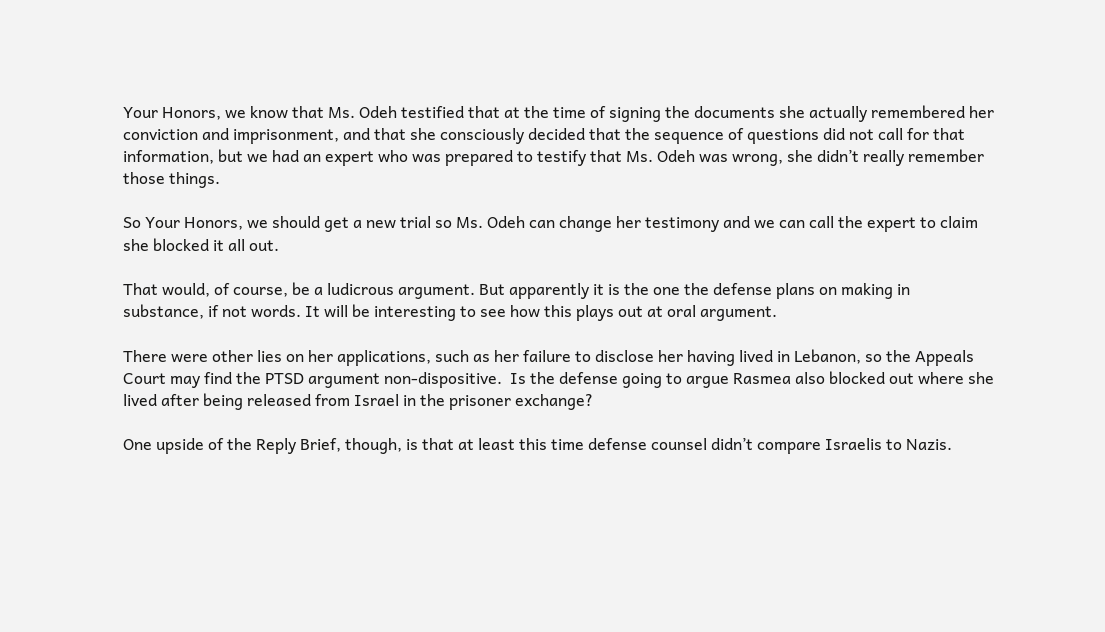Your Honors, we know that Ms. Odeh testified that at the time of signing the documents she actually remembered her conviction and imprisonment, and that she consciously decided that the sequence of questions did not call for that information, but we had an expert who was prepared to testify that Ms. Odeh was wrong, she didn’t really remember those things.

So Your Honors, we should get a new trial so Ms. Odeh can change her testimony and we can call the expert to claim she blocked it all out.

That would, of course, be a ludicrous argument. But apparently it is the one the defense plans on making in substance, if not words. It will be interesting to see how this plays out at oral argument.

There were other lies on her applications, such as her failure to disclose her having lived in Lebanon, so the Appeals Court may find the PTSD argument non-dispositive.  Is the defense going to argue Rasmea also blocked out where she lived after being released from Israel in the prisoner exchange?

One upside of the Reply Brief, though, is that at least this time defense counsel didn’t compare Israelis to Nazis.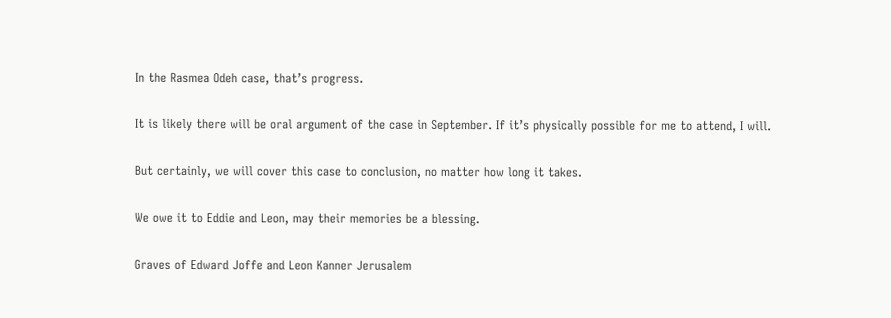In the Rasmea Odeh case, that’s progress.

It is likely there will be oral argument of the case in September. If it’s physically possible for me to attend, I will.

But certainly, we will cover this case to conclusion, no matter how long it takes.

We owe it to Eddie and Leon, may their memories be a blessing.

Graves of Edward Joffe and Leon Kanner Jerusalem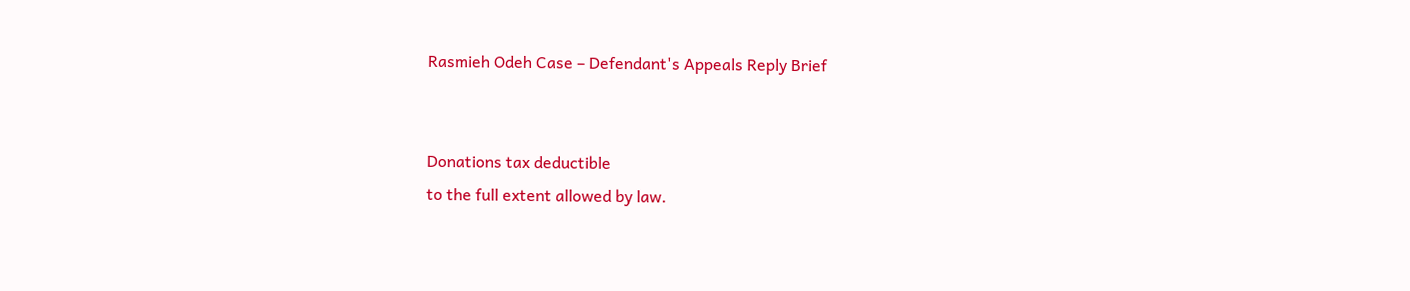Rasmieh Odeh Case – Defendant's Appeals Reply Brief


Donations tax deductible
to the full extent allowed by law.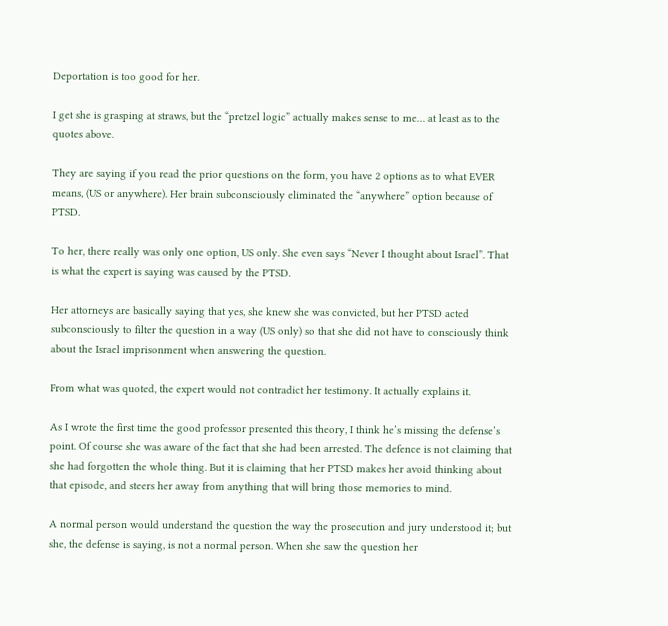Deportation is too good for her.

I get she is grasping at straws, but the “pretzel logic” actually makes sense to me… at least as to the quotes above.

They are saying if you read the prior questions on the form, you have 2 options as to what EVER means, (US or anywhere). Her brain subconsciously eliminated the “anywhere” option because of PTSD.

To her, there really was only one option, US only. She even says “Never I thought about Israel”. That is what the expert is saying was caused by the PTSD.

Her attorneys are basically saying that yes, she knew she was convicted, but her PTSD acted subconsciously to filter the question in a way (US only) so that she did not have to consciously think about the Israel imprisonment when answering the question.

From what was quoted, the expert would not contradict her testimony. It actually explains it.

As I wrote the first time the good professor presented this theory, I think he’s missing the defense’s point. Of course she was aware of the fact that she had been arrested. The defence is not claiming that she had forgotten the whole thing. But it is claiming that her PTSD makes her avoid thinking about that episode, and steers her away from anything that will bring those memories to mind.

A normal person would understand the question the way the prosecution and jury understood it; but she, the defense is saying, is not a normal person. When she saw the question her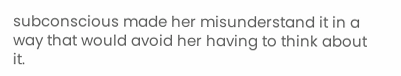subconscious made her misunderstand it in a way that would avoid her having to think about it.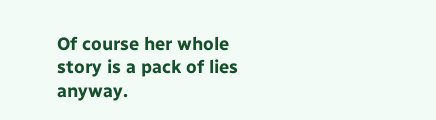Of course her whole story is a pack of lies anyway.